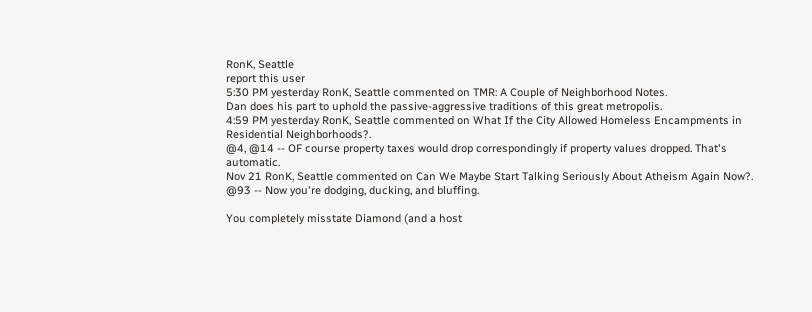RonK, Seattle
report this user
5:30 PM yesterday RonK, Seattle commented on TMR: A Couple of Neighborhood Notes.
Dan does his part to uphold the passive-aggressive traditions of this great metropolis.
4:59 PM yesterday RonK, Seattle commented on What If the City Allowed Homeless Encampments in Residential Neighborhoods?.
@4, @14 -- OF course property taxes would drop correspondingly if property values dropped. That's automatic.
Nov 21 RonK, Seattle commented on Can We Maybe Start Talking Seriously About Atheism Again Now?.
@93 -- Now you're dodging, ducking, and bluffing.

You completely misstate Diamond (and a host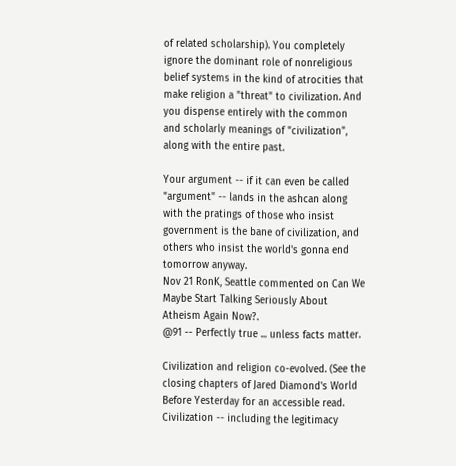of related scholarship). You completely ignore the dominant role of nonreligious belief systems in the kind of atrocities that make religion a "threat" to civilization. And you dispense entirely with the common and scholarly meanings of "civilization", along with the entire past.

Your argument -- if it can even be called "argument" -- lands in the ashcan along with the pratings of those who insist government is the bane of civilization, and others who insist the world's gonna end tomorrow anyway.
Nov 21 RonK, Seattle commented on Can We Maybe Start Talking Seriously About Atheism Again Now?.
@91 -- Perfectly true ... unless facts matter.

Civilization and religion co-evolved. (See the closing chapters of Jared Diamond's World Before Yesterday for an accessible read. Civilization -- including the legitimacy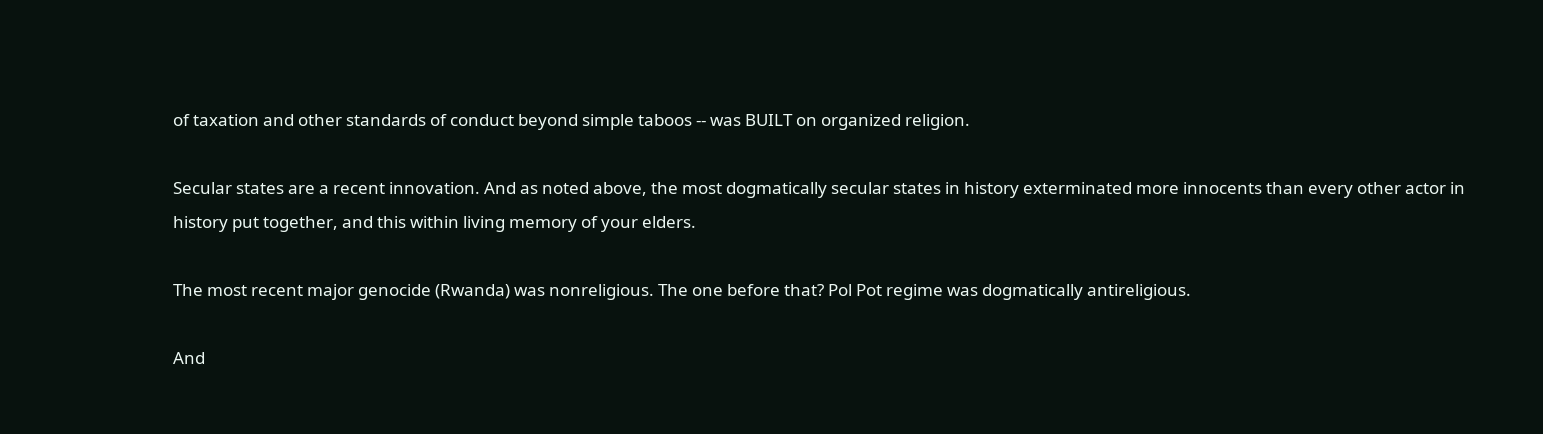of taxation and other standards of conduct beyond simple taboos -- was BUILT on organized religion.

Secular states are a recent innovation. And as noted above, the most dogmatically secular states in history exterminated more innocents than every other actor in history put together, and this within living memory of your elders.

The most recent major genocide (Rwanda) was nonreligious. The one before that? Pol Pot regime was dogmatically antireligious.

And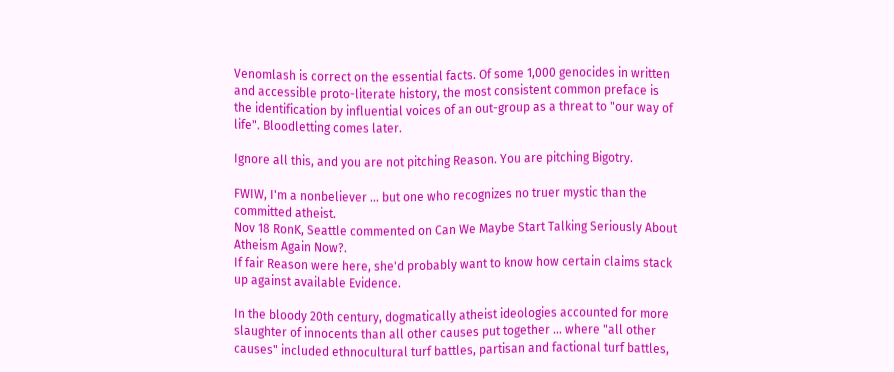Venomlash is correct on the essential facts. Of some 1,000 genocides in written and accessible proto-literate history, the most consistent common preface is the identification by influential voices of an out-group as a threat to "our way of life". Bloodletting comes later.

Ignore all this, and you are not pitching Reason. You are pitching Bigotry.

FWIW, I'm a nonbeliever ... but one who recognizes no truer mystic than the committed atheist.
Nov 18 RonK, Seattle commented on Can We Maybe Start Talking Seriously About Atheism Again Now?.
If fair Reason were here, she'd probably want to know how certain claims stack up against available Evidence.

In the bloody 20th century, dogmatically atheist ideologies accounted for more slaughter of innocents than all other causes put together ... where "all other causes" included ethnocultural turf battles, partisan and factional turf battles,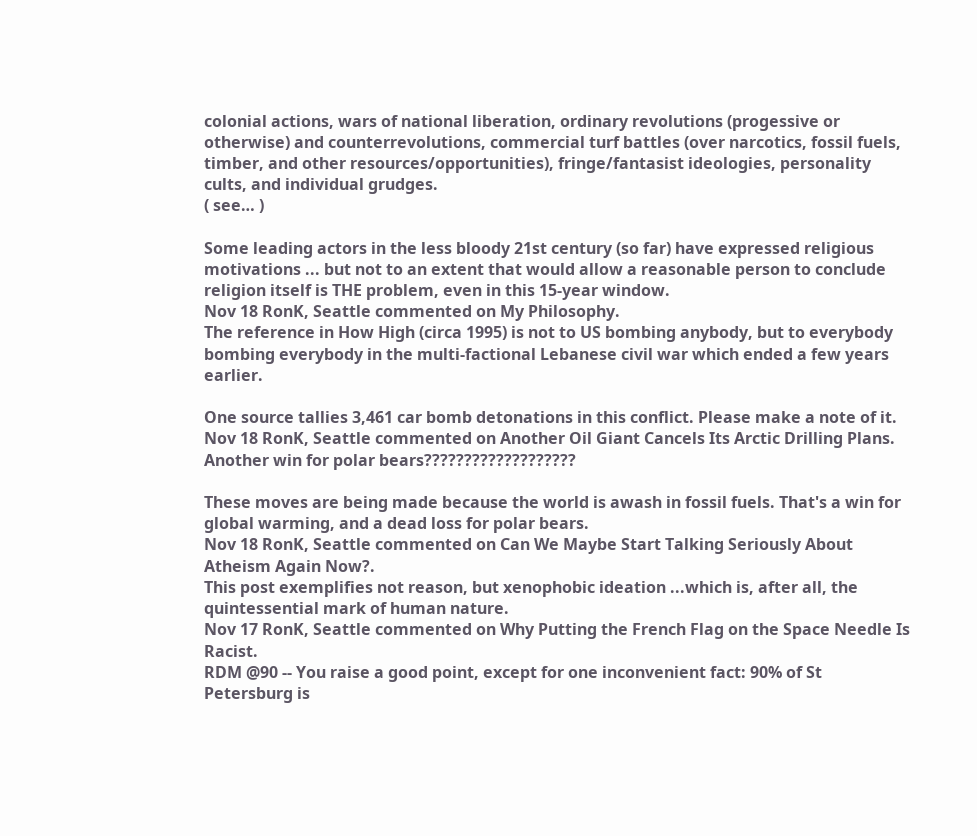colonial actions, wars of national liberation, ordinary revolutions (progessive or otherwise) and counterrevolutions, commercial turf battles (over narcotics, fossil fuels, timber, and other resources/opportunities), fringe/fantasist ideologies, personality cults, and individual grudges.
( see… )

Some leading actors in the less bloody 21st century (so far) have expressed religious motivations ... but not to an extent that would allow a reasonable person to conclude religion itself is THE problem, even in this 15-year window.
Nov 18 RonK, Seattle commented on My Philosophy.
The reference in How High (circa 1995) is not to US bombing anybody, but to everybody bombing everybody in the multi-factional Lebanese civil war which ended a few years earlier.

One source tallies 3,461 car bomb detonations in this conflict. Please make a note of it.
Nov 18 RonK, Seattle commented on Another Oil Giant Cancels Its Arctic Drilling Plans.
Another win for polar bears???????????????????

These moves are being made because the world is awash in fossil fuels. That's a win for global warming, and a dead loss for polar bears.
Nov 18 RonK, Seattle commented on Can We Maybe Start Talking Seriously About Atheism Again Now?.
This post exemplifies not reason, but xenophobic ideation ...which is, after all, the quintessential mark of human nature.
Nov 17 RonK, Seattle commented on Why Putting the French Flag on the Space Needle Is Racist.
RDM @90 -- You raise a good point, except for one inconvenient fact: 90% of St Petersburg is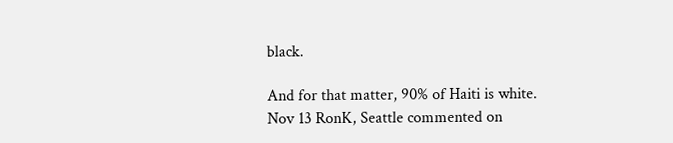black.

And for that matter, 90% of Haiti is white.
Nov 13 RonK, Seattle commented on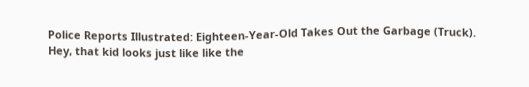Police Reports Illustrated: Eighteen-Year-Old Takes Out the Garbage (Truck).
Hey, that kid looks just like like the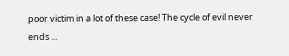poor victim in a lot of these case! The cycle of evil never ends ...